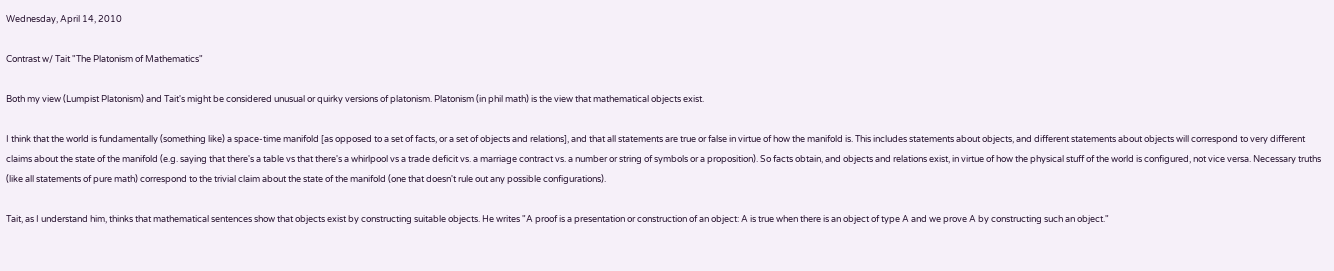Wednesday, April 14, 2010

Contrast w/ Tait "The Platonism of Mathematics"

Both my view (Lumpist Platonism) and Tait's might be considered unusual or quirky versions of platonism. Platonism (in phil math) is the view that mathematical objects exist.

I think that the world is fundamentally (something like) a space-time manifold [as opposed to a set of facts, or a set of objects and relations], and that all statements are true or false in virtue of how the manifold is. This includes statements about objects, and different statements about objects will correspond to very different claims about the state of the manifold (e.g. saying that there's a table vs that there's a whirlpool vs a trade deficit vs. a marriage contract vs. a number or string of symbols or a proposition). So facts obtain, and objects and relations exist, in virtue of how the physical stuff of the world is configured, not vice versa. Necessary truths (like all statements of pure math) correspond to the trivial claim about the state of the manifold (one that doesn't rule out any possible configurations).

Tait, as I understand him, thinks that mathematical sentences show that objects exist by constructing suitable objects. He writes "A proof is a presentation or construction of an object: A is true when there is an object of type A and we prove A by constructing such an object."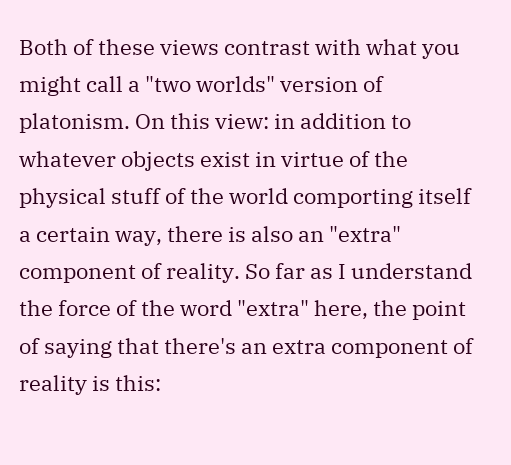Both of these views contrast with what you might call a "two worlds" version of platonism. On this view: in addition to whatever objects exist in virtue of the physical stuff of the world comporting itself a certain way, there is also an "extra" component of reality. So far as I understand the force of the word "extra" here, the point of saying that there's an extra component of reality is this: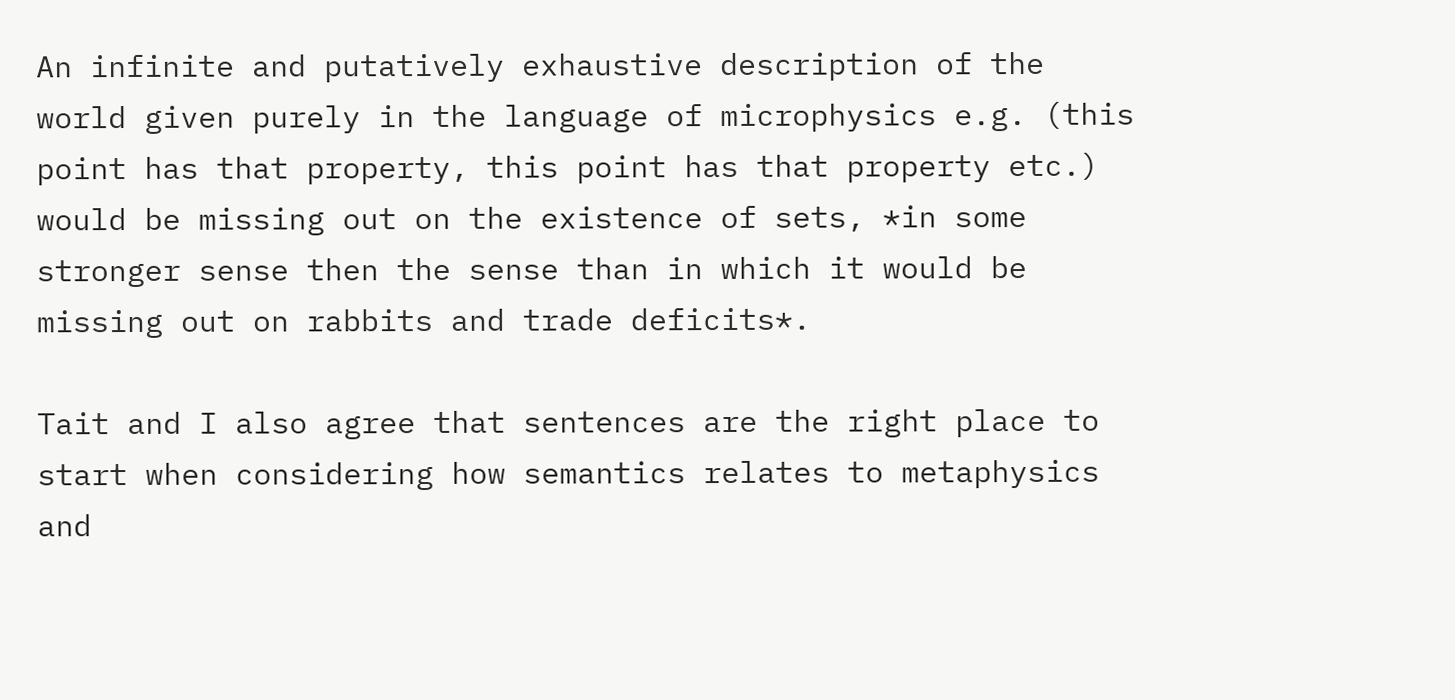An infinite and putatively exhaustive description of the world given purely in the language of microphysics e.g. (this point has that property, this point has that property etc.) would be missing out on the existence of sets, *in some stronger sense then the sense than in which it would be missing out on rabbits and trade deficits*.

Tait and I also agree that sentences are the right place to start when considering how semantics relates to metaphysics and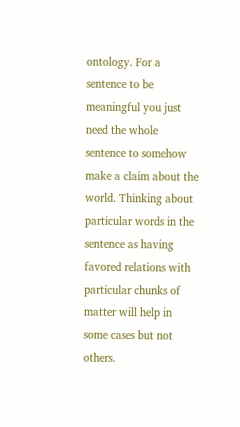ontology. For a sentence to be meaningful you just need the whole sentence to somehow make a claim about the world. Thinking about particular words in the sentence as having favored relations with particular chunks of matter will help in some cases but not others.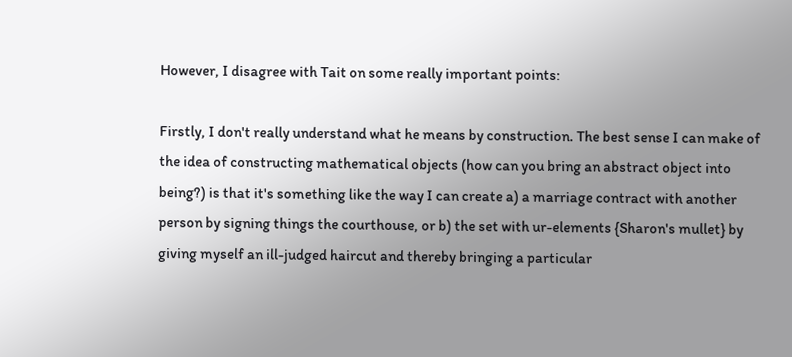However, I disagree with Tait on some really important points:

Firstly, I don't really understand what he means by construction. The best sense I can make of the idea of constructing mathematical objects (how can you bring an abstract object into being?) is that it's something like the way I can create a) a marriage contract with another person by signing things the courthouse, or b) the set with ur-elements {Sharon's mullet} by giving myself an ill-judged haircut and thereby bringing a particular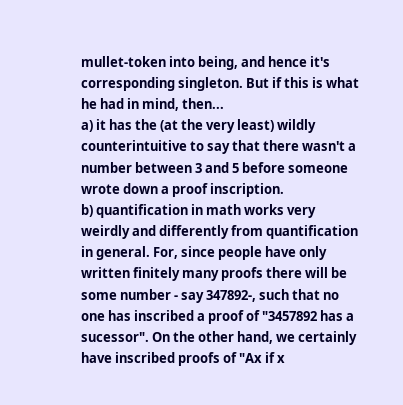mullet-token into being, and hence it's corresponding singleton. But if this is what he had in mind, then...
a) it has the (at the very least) wildly counterintuitive to say that there wasn't a number between 3 and 5 before someone wrote down a proof inscription.
b) quantification in math works very weirdly and differently from quantification in general. For, since people have only written finitely many proofs there will be some number - say 347892-, such that no one has inscribed a proof of "3457892 has a sucessor". On the other hand, we certainly have inscribed proofs of "Ax if x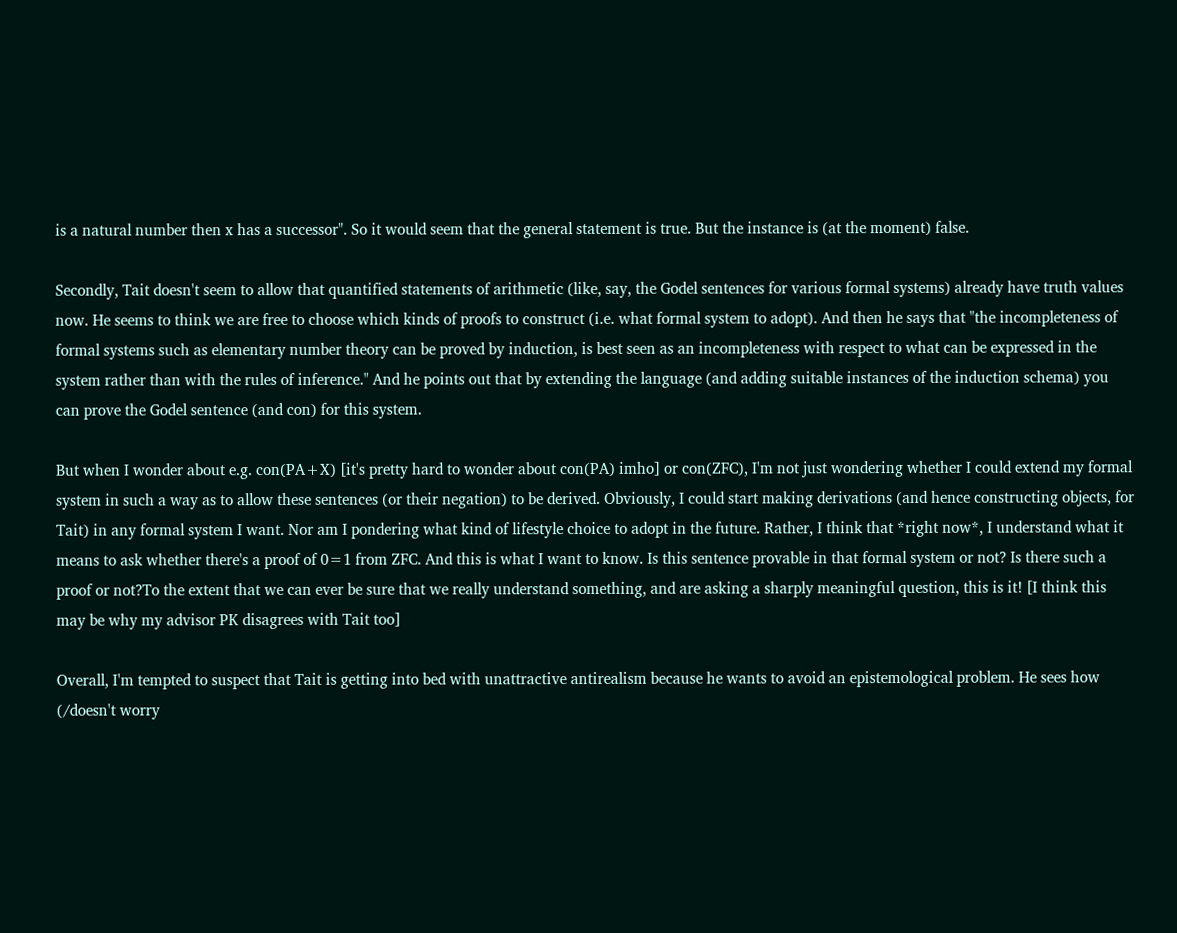is a natural number then x has a successor". So it would seem that the general statement is true. But the instance is (at the moment) false.

Secondly, Tait doesn't seem to allow that quantified statements of arithmetic (like, say, the Godel sentences for various formal systems) already have truth values now. He seems to think we are free to choose which kinds of proofs to construct (i.e. what formal system to adopt). And then he says that "the incompleteness of formal systems such as elementary number theory can be proved by induction, is best seen as an incompleteness with respect to what can be expressed in the system rather than with the rules of inference." And he points out that by extending the language (and adding suitable instances of the induction schema) you can prove the Godel sentence (and con) for this system.

But when I wonder about e.g. con(PA+X) [it's pretty hard to wonder about con(PA) imho] or con(ZFC), I'm not just wondering whether I could extend my formal system in such a way as to allow these sentences (or their negation) to be derived. Obviously, I could start making derivations (and hence constructing objects, for Tait) in any formal system I want. Nor am I pondering what kind of lifestyle choice to adopt in the future. Rather, I think that *right now*, I understand what it means to ask whether there's a proof of 0=1 from ZFC. And this is what I want to know. Is this sentence provable in that formal system or not? Is there such a proof or not?To the extent that we can ever be sure that we really understand something, and are asking a sharply meaningful question, this is it! [I think this may be why my advisor PK disagrees with Tait too]

Overall, I'm tempted to suspect that Tait is getting into bed with unattractive antirealism because he wants to avoid an epistemological problem. He sees how (/doesn't worry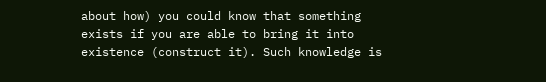about how) you could know that something exists if you are able to bring it into existence (construct it). Such knowledge is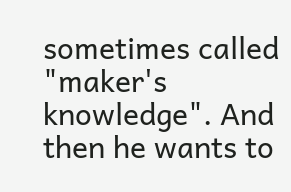sometimes called "maker's knowledge". And then he wants to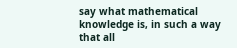say what mathematical knowledge is, in such a way that all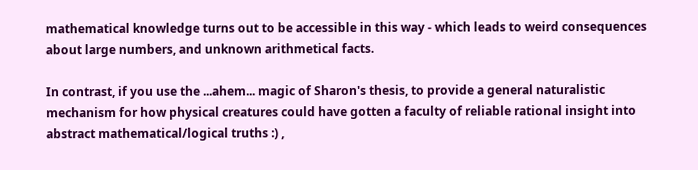mathematical knowledge turns out to be accessible in this way - which leads to weird consequences about large numbers, and unknown arithmetical facts.

In contrast, if you use the ...ahem... magic of Sharon's thesis, to provide a general naturalistic mechanism for how physical creatures could have gotten a faculty of reliable rational insight into abstract mathematical/logical truths :) ,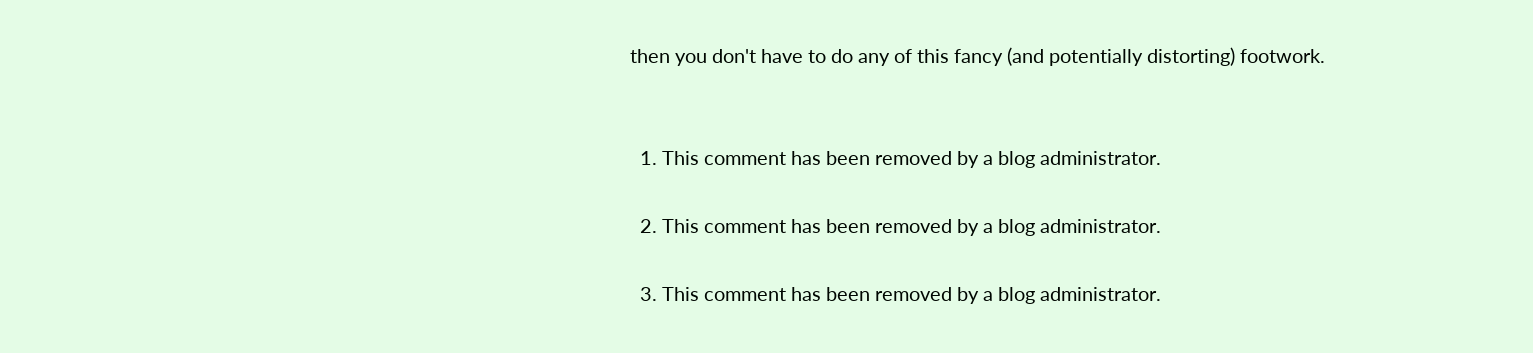then you don't have to do any of this fancy (and potentially distorting) footwork.


  1. This comment has been removed by a blog administrator.

  2. This comment has been removed by a blog administrator.

  3. This comment has been removed by a blog administrator.